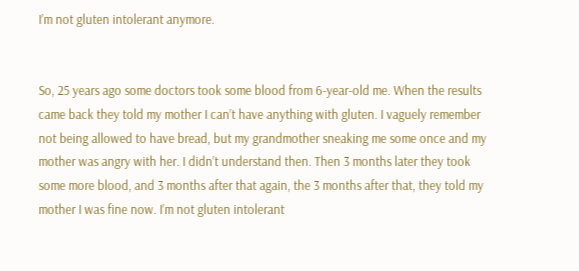I’m not gluten intolerant anymore.


So, 25 years ago some doctors took some blood from 6-year-old me. When the results came back they told my mother I can’t have anything with gluten. I vaguely remember not being allowed to have bread, but my grandmother sneaking me some once and my mother was angry with her. I didn’t understand then. Then 3 months later they took some more blood, and 3 months after that again, the 3 months after that, they told my mother I was fine now. I’m not gluten intolerant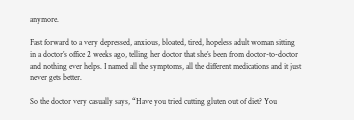anymore.

Fast forward to a very depressed, anxious, bloated, tired, hopeless adult woman sitting in a doctor’s office 2 weeks ago, telling her doctor that she’s been from doctor-to-doctor and nothing ever helps. I named all the symptoms, all the different medications and it just never gets better.

So the doctor very casually says, “Have you tried cutting gluten out of diet? You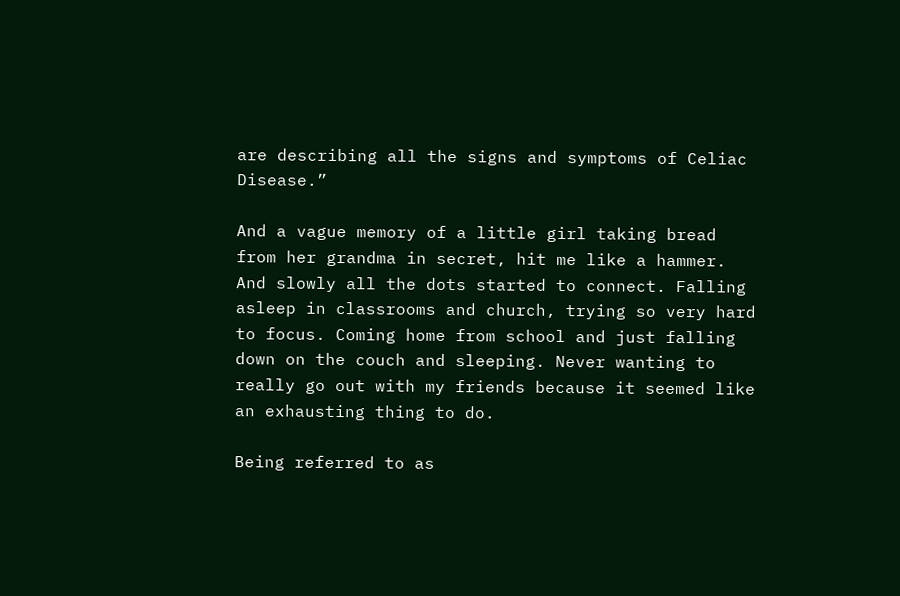are describing all the signs and symptoms of Celiac Disease.”

And a vague memory of a little girl taking bread from her grandma in secret, hit me like a hammer. And slowly all the dots started to connect. Falling asleep in classrooms and church, trying so very hard to focus. Coming home from school and just falling down on the couch and sleeping. Never wanting to really go out with my friends because it seemed like an exhausting thing to do.

Being referred to as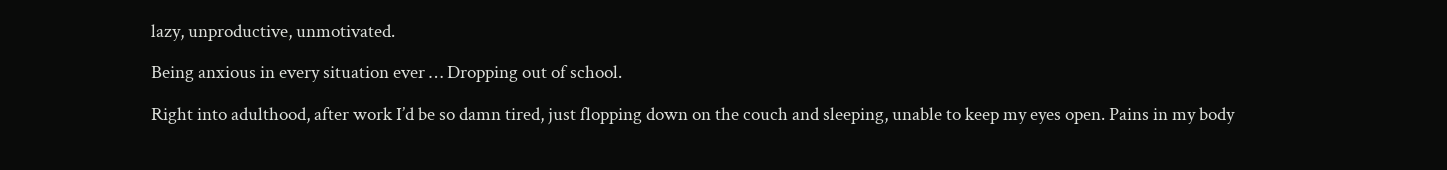lazy, unproductive, unmotivated.

Being anxious in every situation ever … Dropping out of school.

Right into adulthood, after work I’d be so damn tired, just flopping down on the couch and sleeping, unable to keep my eyes open. Pains in my body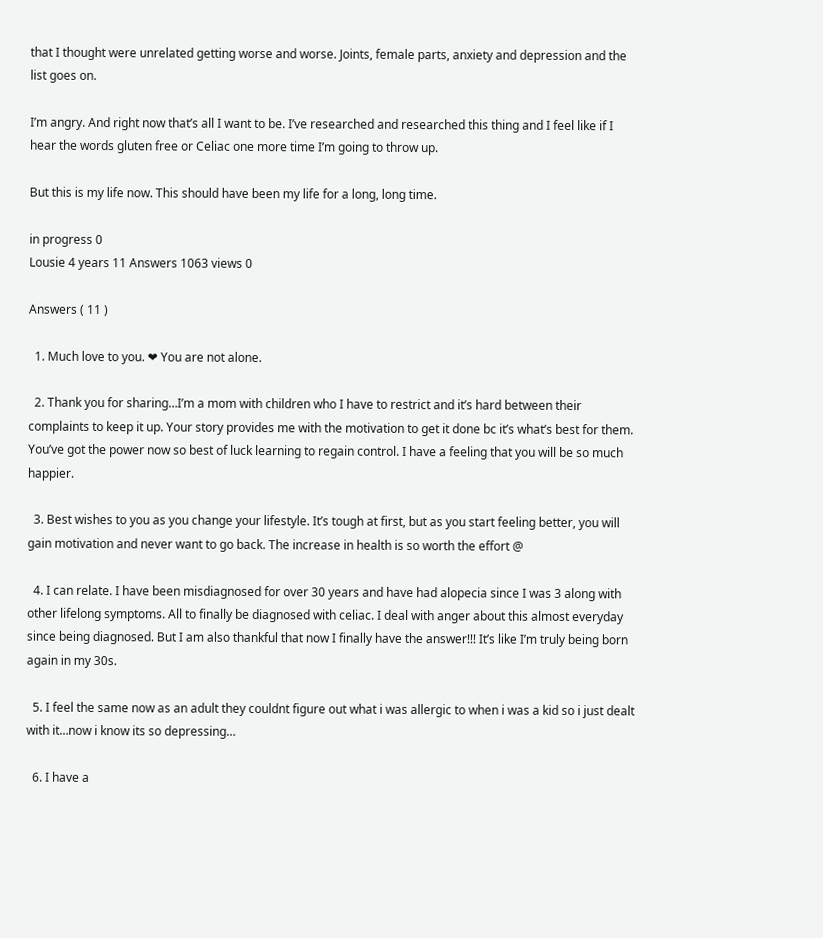that I thought were unrelated getting worse and worse. Joints, female parts, anxiety and depression and the list goes on.

I’m angry. And right now that’s all I want to be. I’ve researched and researched this thing and I feel like if I hear the words gluten free or Celiac one more time I’m going to throw up.

But this is my life now. This should have been my life for a long, long time.

in progress 0
Lousie 4 years 11 Answers 1063 views 0

Answers ( 11 )

  1. Much love to you. ❤ You are not alone.

  2. Thank you for sharing…I’m a mom with children who I have to restrict and it’s hard between their complaints to keep it up. Your story provides me with the motivation to get it done bc it’s what’s best for them. You’ve got the power now so best of luck learning to regain control. I have a feeling that you will be so much happier.

  3. Best wishes to you as you change your lifestyle. It’s tough at first, but as you start feeling better, you will gain motivation and never want to go back. The increase in health is so worth the effort @

  4. I can relate. I have been misdiagnosed for over 30 years and have had alopecia since I was 3 along with other lifelong symptoms. All to finally be diagnosed with celiac. I deal with anger about this almost everyday since being diagnosed. But I am also thankful that now I finally have the answer!!! It’s like I’m truly being born again in my 30s.

  5. I feel the same now as an adult they couldnt figure out what i was allergic to when i was a kid so i just dealt with it…now i know its so depressing…

  6. I have a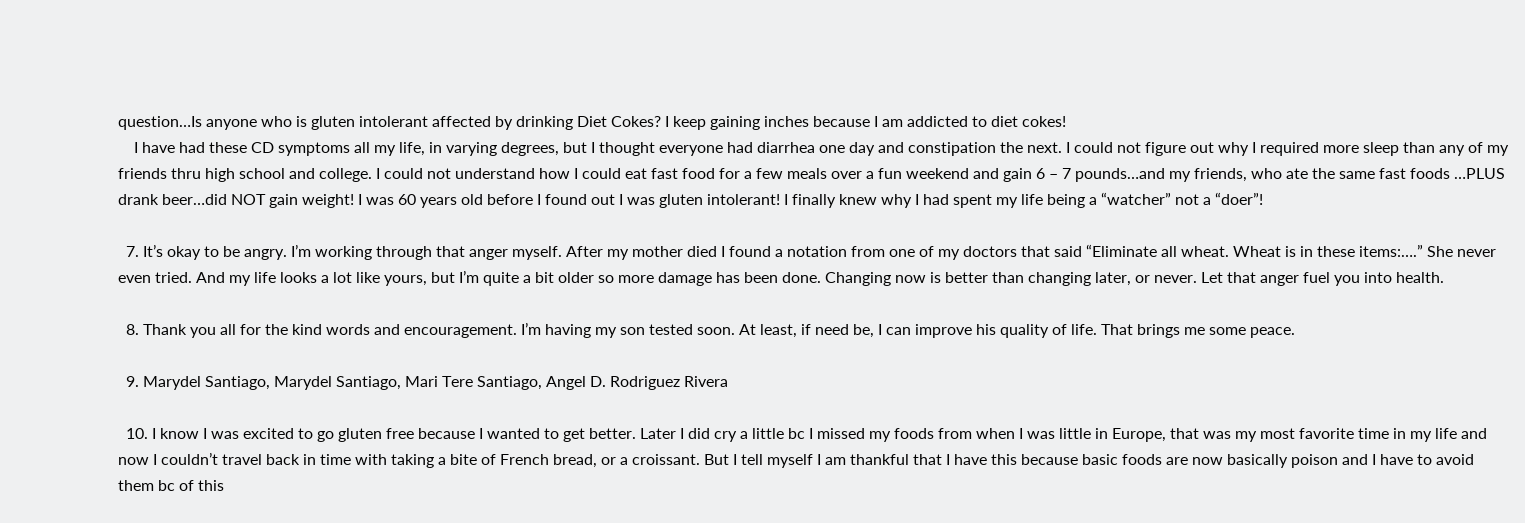question…Is anyone who is gluten intolerant affected by drinking Diet Cokes? I keep gaining inches because I am addicted to diet cokes!
    I have had these CD symptoms all my life, in varying degrees, but I thought everyone had diarrhea one day and constipation the next. I could not figure out why I required more sleep than any of my friends thru high school and college. I could not understand how I could eat fast food for a few meals over a fun weekend and gain 6 – 7 pounds…and my friends, who ate the same fast foods …PLUS drank beer…did NOT gain weight! I was 60 years old before I found out I was gluten intolerant! I finally knew why I had spent my life being a “watcher” not a “doer”!

  7. It’s okay to be angry. I’m working through that anger myself. After my mother died I found a notation from one of my doctors that said “Eliminate all wheat. Wheat is in these items:….” She never even tried. And my life looks a lot like yours, but I’m quite a bit older so more damage has been done. Changing now is better than changing later, or never. Let that anger fuel you into health.

  8. Thank you all for the kind words and encouragement. I’m having my son tested soon. At least, if need be, I can improve his quality of life. That brings me some peace.

  9. Marydel Santiago, Marydel Santiago, Mari Tere Santiago, Angel D. Rodriguez Rivera

  10. I know I was excited to go gluten free because I wanted to get better. Later I did cry a little bc I missed my foods from when I was little in Europe, that was my most favorite time in my life and now I couldn’t travel back in time with taking a bite of French bread, or a croissant. But I tell myself I am thankful that I have this because basic foods are now basically poison and I have to avoid them bc of this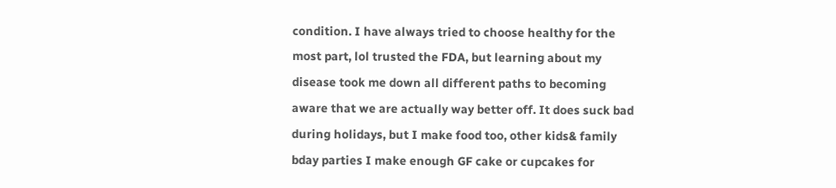condition. I have always tried to choose healthy for the most part, lol trusted the FDA, but learning about my disease took me down all different paths to becoming aware that we are actually way better off. It does suck bad during holidays, but I make food too, other kids& family bday parties I make enough GF cake or cupcakes for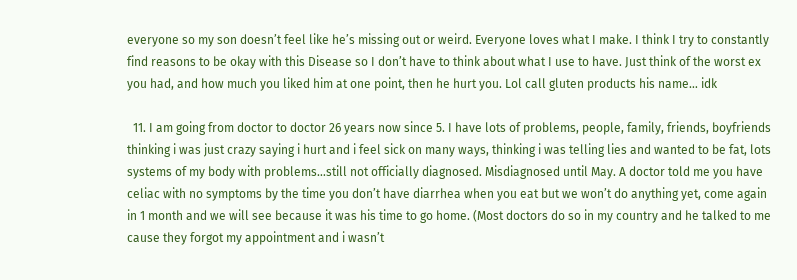everyone so my son doesn’t feel like he’s missing out or weird. Everyone loves what I make. I think I try to constantly find reasons to be okay with this Disease so I don’t have to think about what I use to have. Just think of the worst ex you had, and how much you liked him at one point, then he hurt you. Lol call gluten products his name… idk

  11. I am going from doctor to doctor 26 years now since 5. I have lots of problems, people, family, friends, boyfriends thinking i was just crazy saying i hurt and i feel sick on many ways, thinking i was telling lies and wanted to be fat, lots systems of my body with problems…still not officially diagnosed. Misdiagnosed until May. A doctor told me you have celiac with no symptoms by the time you don’t have diarrhea when you eat but we won’t do anything yet, come again in 1 month and we will see because it was his time to go home. (Most doctors do so in my country and he talked to me cause they forgot my appointment and i wasn’t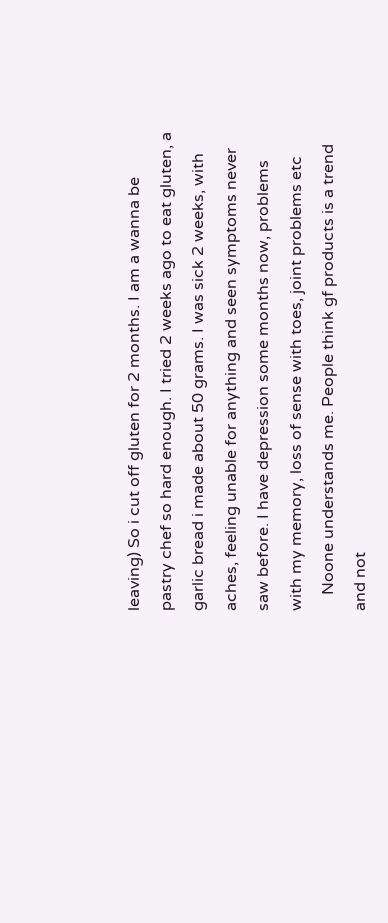leaving) So i cut off gluten for 2 months. I am a wanna be pastry chef so hard enough. I tried 2 weeks ago to eat gluten, a garlic bread i made about 50 grams. I was sick 2 weeks, with aches, feeling unable for anything and seen symptoms never saw before. I have depression some months now, problems with my memory, loss of sense with toes, joint problems etc
    Noone understands me. People think gf products is a trend and not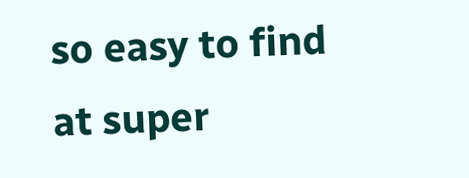so easy to find at super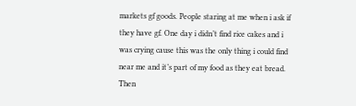markets gf goods. People staring at me when i ask if they have gf. One day i didn’t find rice cakes and i was crying cause this was the only thing i could find near me and it’s part of my food as they eat bread. Then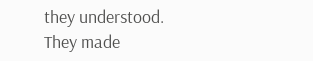they understood. They made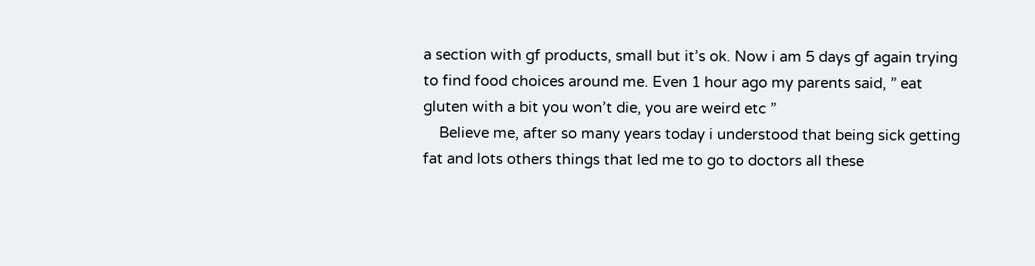a section with gf products, small but it’s ok. Now i am 5 days gf again trying to find food choices around me. Even 1 hour ago my parents said, ” eat gluten with a bit you won’t die, you are weird etc ”
    Believe me, after so many years today i understood that being sick getting fat and lots others things that led me to go to doctors all these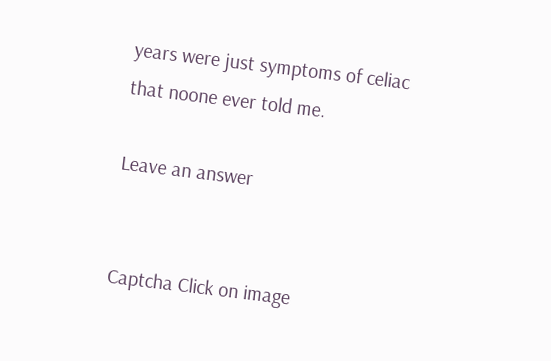years were just symptoms of celiac that noone ever told me.

Leave an answer


Captcha Click on image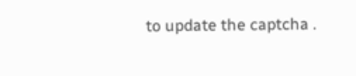to update the captcha .